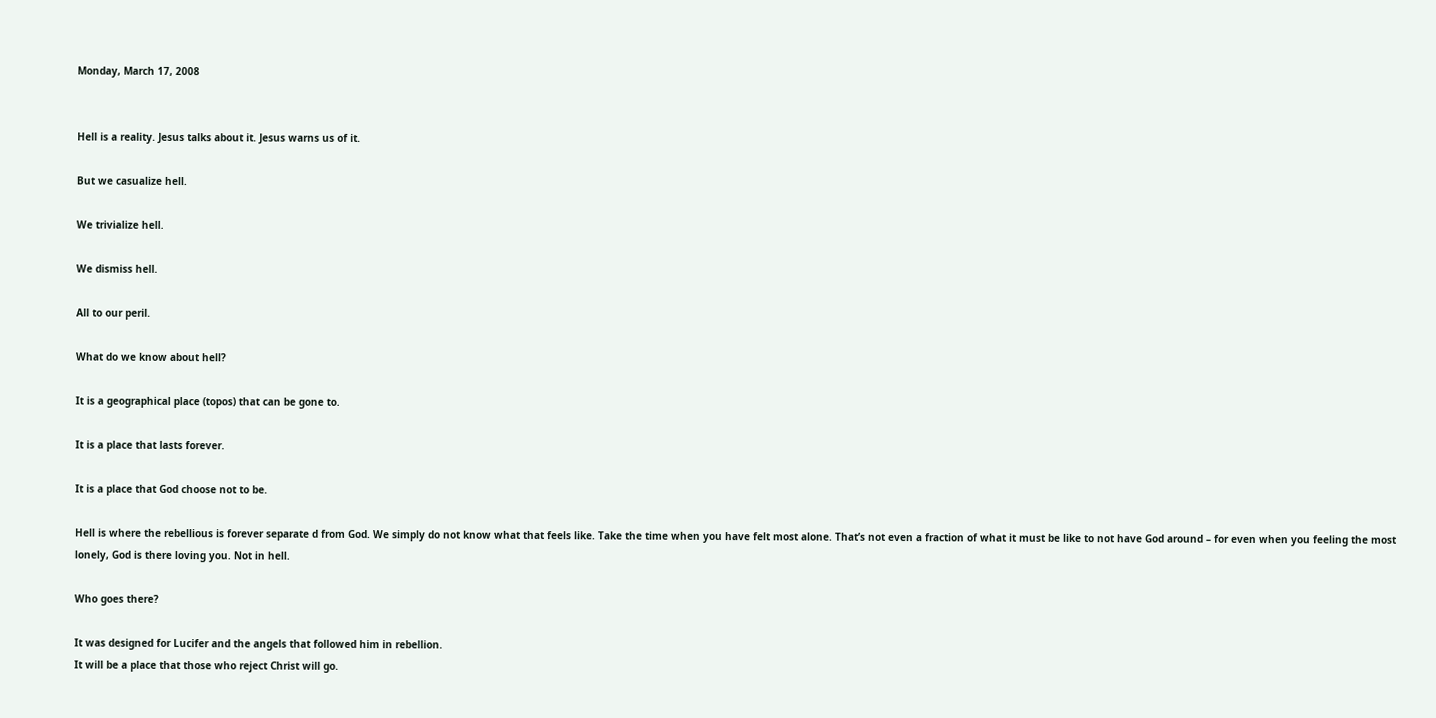Monday, March 17, 2008


Hell is a reality. Jesus talks about it. Jesus warns us of it.

But we casualize hell.

We trivialize hell.

We dismiss hell.

All to our peril.

What do we know about hell?

It is a geographical place (topos) that can be gone to.

It is a place that lasts forever.

It is a place that God choose not to be.

Hell is where the rebellious is forever separate d from God. We simply do not know what that feels like. Take the time when you have felt most alone. That’s not even a fraction of what it must be like to not have God around – for even when you feeling the most lonely, God is there loving you. Not in hell.

Who goes there?

It was designed for Lucifer and the angels that followed him in rebellion.
It will be a place that those who reject Christ will go.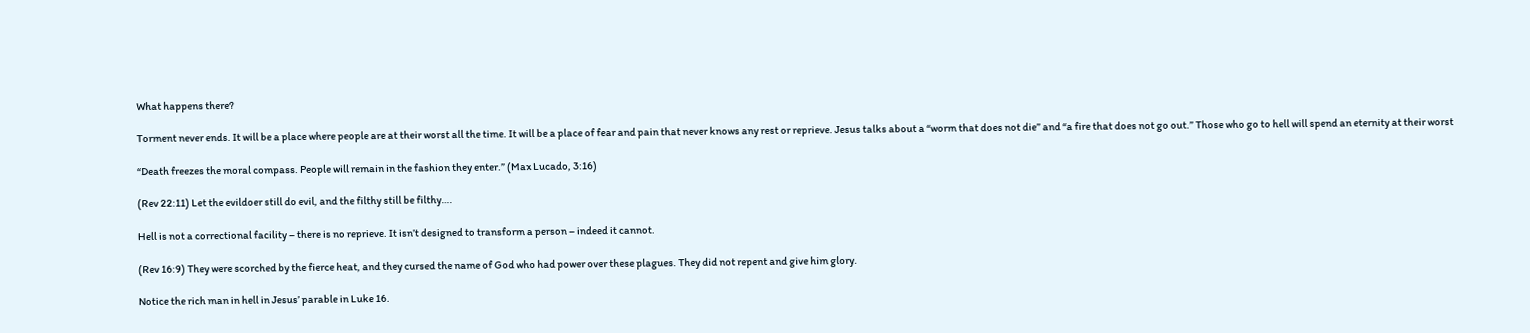What happens there?

Torment never ends. It will be a place where people are at their worst all the time. It will be a place of fear and pain that never knows any rest or reprieve. Jesus talks about a “worm that does not die” and “a fire that does not go out.” Those who go to hell will spend an eternity at their worst

“Death freezes the moral compass. People will remain in the fashion they enter.” (Max Lucado, 3:16)

(Rev 22:11) Let the evildoer still do evil, and the filthy still be filthy….

Hell is not a correctional facility – there is no reprieve. It isn’t designed to transform a person – indeed it cannot.

(Rev 16:9) They were scorched by the fierce heat, and they cursed the name of God who had power over these plagues. They did not repent and give him glory.

Notice the rich man in hell in Jesus’ parable in Luke 16.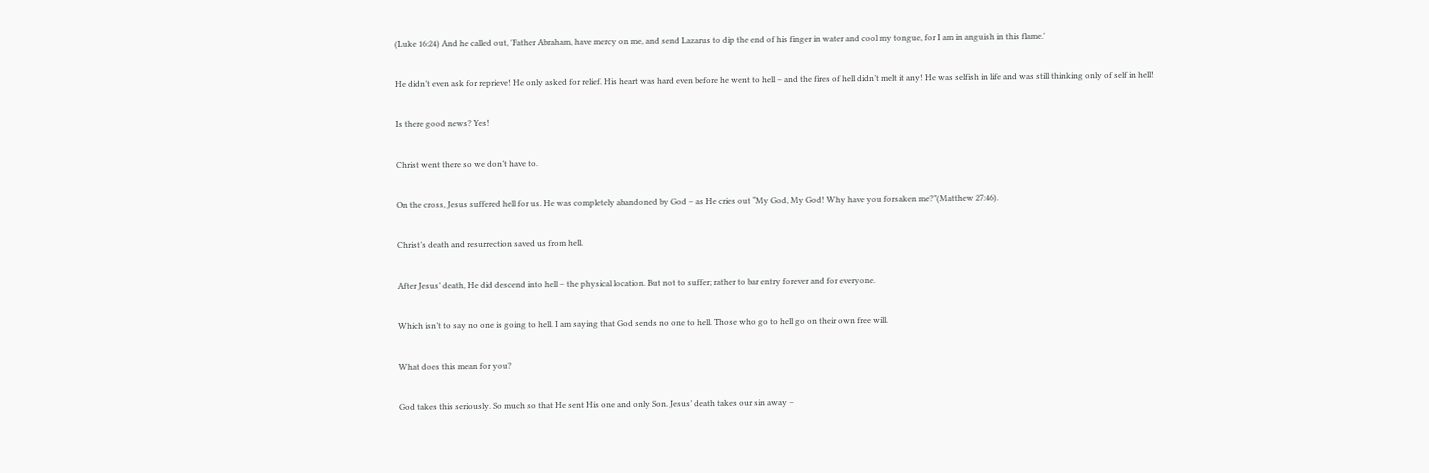(Luke 16:24) And he called out, 'Father Abraham, have mercy on me, and send Lazarus to dip the end of his finger in water and cool my tongue, for I am in anguish in this flame.'

He didn’t even ask for reprieve! He only asked for relief. His heart was hard even before he went to hell – and the fires of hell didn’t melt it any! He was selfish in life and was still thinking only of self in hell!

Is there good news? Yes!

Christ went there so we don’t have to.

On the cross, Jesus suffered hell for us. He was completely abandoned by God – as He cries out “My God, My God! Why have you forsaken me?”(Matthew 27:46).

Christ’s death and resurrection saved us from hell.

After Jesus’ death, He did descend into hell – the physical location. But not to suffer; rather to bar entry forever and for everyone.

Which isn’t to say no one is going to hell. I am saying that God sends no one to hell. Those who go to hell go on their own free will.

What does this mean for you?

God takes this seriously. So much so that He sent His one and only Son. Jesus’ death takes our sin away –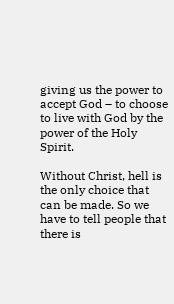giving us the power to accept God – to choose to live with God by the power of the Holy Spirit.

Without Christ, hell is the only choice that can be made. So we have to tell people that there is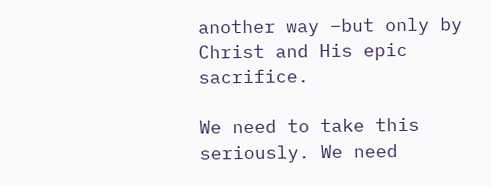another way –but only by Christ and His epic sacrifice.

We need to take this seriously. We need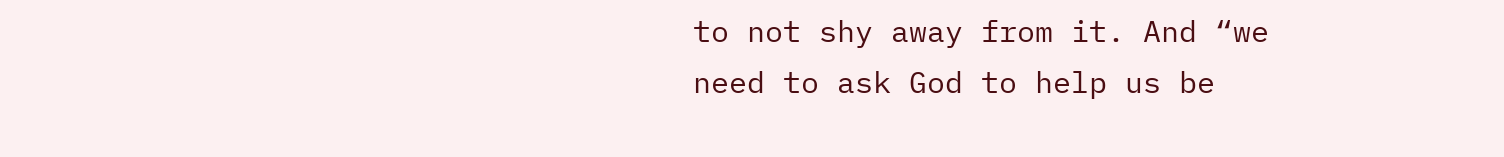to not shy away from it. And “we need to ask God to help us be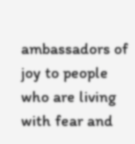ambassadors of joy to people who are living with fear and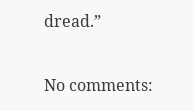dread.”

No comments: